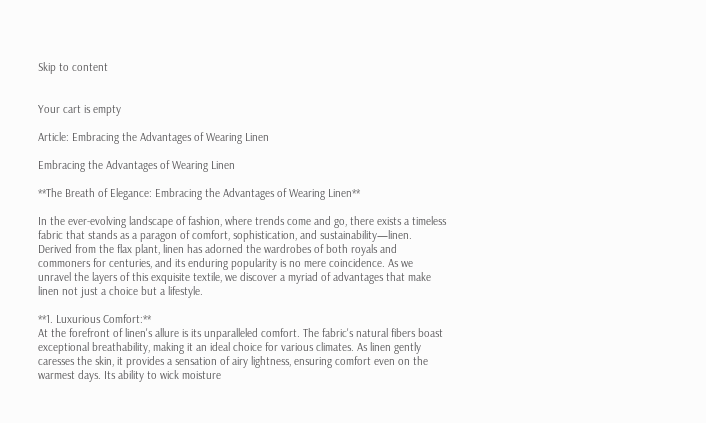Skip to content


Your cart is empty

Article: Embracing the Advantages of Wearing Linen

Embracing the Advantages of Wearing Linen

**The Breath of Elegance: Embracing the Advantages of Wearing Linen**

In the ever-evolving landscape of fashion, where trends come and go, there exists a timeless fabric that stands as a paragon of comfort, sophistication, and sustainability—linen. Derived from the flax plant, linen has adorned the wardrobes of both royals and commoners for centuries, and its enduring popularity is no mere coincidence. As we unravel the layers of this exquisite textile, we discover a myriad of advantages that make linen not just a choice but a lifestyle.

**1. Luxurious Comfort:**
At the forefront of linen's allure is its unparalleled comfort. The fabric's natural fibers boast exceptional breathability, making it an ideal choice for various climates. As linen gently caresses the skin, it provides a sensation of airy lightness, ensuring comfort even on the warmest days. Its ability to wick moisture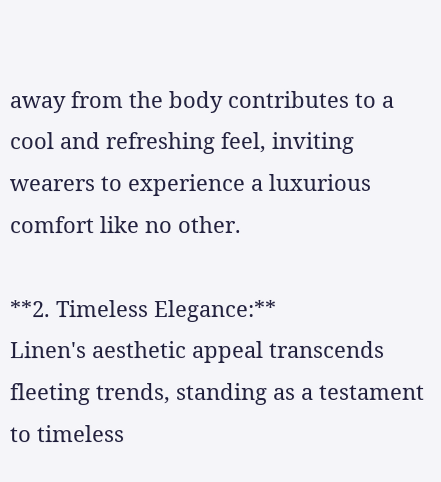away from the body contributes to a cool and refreshing feel, inviting wearers to experience a luxurious comfort like no other.

**2. Timeless Elegance:**
Linen's aesthetic appeal transcends fleeting trends, standing as a testament to timeless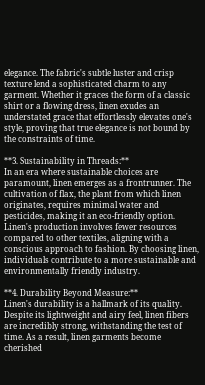elegance. The fabric's subtle luster and crisp texture lend a sophisticated charm to any garment. Whether it graces the form of a classic shirt or a flowing dress, linen exudes an understated grace that effortlessly elevates one's style, proving that true elegance is not bound by the constraints of time.

**3. Sustainability in Threads:**
In an era where sustainable choices are paramount, linen emerges as a frontrunner. The cultivation of flax, the plant from which linen originates, requires minimal water and pesticides, making it an eco-friendly option. Linen's production involves fewer resources compared to other textiles, aligning with a conscious approach to fashion. By choosing linen, individuals contribute to a more sustainable and environmentally friendly industry.

**4. Durability Beyond Measure:**
Linen's durability is a hallmark of its quality. Despite its lightweight and airy feel, linen fibers are incredibly strong, withstanding the test of time. As a result, linen garments become cherished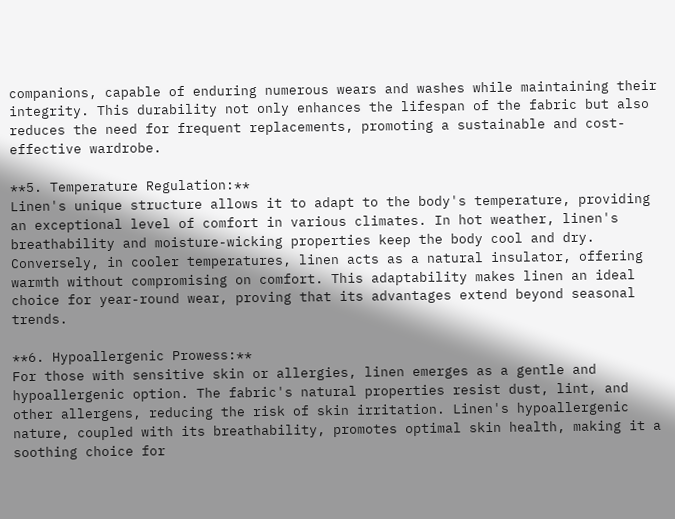companions, capable of enduring numerous wears and washes while maintaining their integrity. This durability not only enhances the lifespan of the fabric but also reduces the need for frequent replacements, promoting a sustainable and cost-effective wardrobe.

**5. Temperature Regulation:**
Linen's unique structure allows it to adapt to the body's temperature, providing an exceptional level of comfort in various climates. In hot weather, linen's breathability and moisture-wicking properties keep the body cool and dry. Conversely, in cooler temperatures, linen acts as a natural insulator, offering warmth without compromising on comfort. This adaptability makes linen an ideal choice for year-round wear, proving that its advantages extend beyond seasonal trends.

**6. Hypoallergenic Prowess:**
For those with sensitive skin or allergies, linen emerges as a gentle and hypoallergenic option. The fabric's natural properties resist dust, lint, and other allergens, reducing the risk of skin irritation. Linen's hypoallergenic nature, coupled with its breathability, promotes optimal skin health, making it a soothing choice for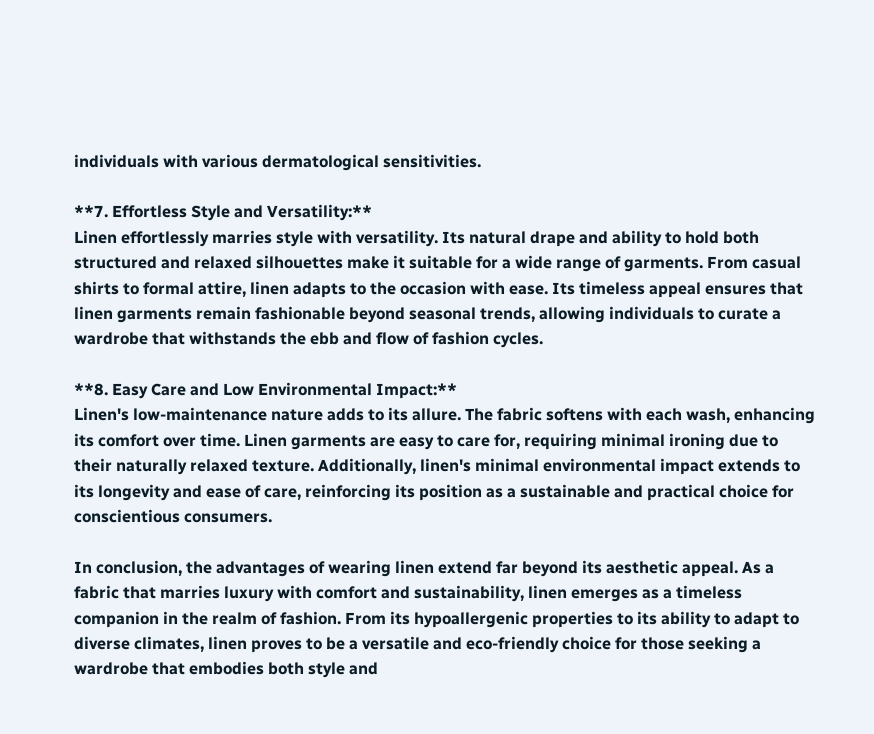individuals with various dermatological sensitivities.

**7. Effortless Style and Versatility:**
Linen effortlessly marries style with versatility. Its natural drape and ability to hold both structured and relaxed silhouettes make it suitable for a wide range of garments. From casual shirts to formal attire, linen adapts to the occasion with ease. Its timeless appeal ensures that linen garments remain fashionable beyond seasonal trends, allowing individuals to curate a wardrobe that withstands the ebb and flow of fashion cycles.

**8. Easy Care and Low Environmental Impact:**
Linen's low-maintenance nature adds to its allure. The fabric softens with each wash, enhancing its comfort over time. Linen garments are easy to care for, requiring minimal ironing due to their naturally relaxed texture. Additionally, linen's minimal environmental impact extends to its longevity and ease of care, reinforcing its position as a sustainable and practical choice for conscientious consumers.

In conclusion, the advantages of wearing linen extend far beyond its aesthetic appeal. As a fabric that marries luxury with comfort and sustainability, linen emerges as a timeless companion in the realm of fashion. From its hypoallergenic properties to its ability to adapt to diverse climates, linen proves to be a versatile and eco-friendly choice for those seeking a wardrobe that embodies both style and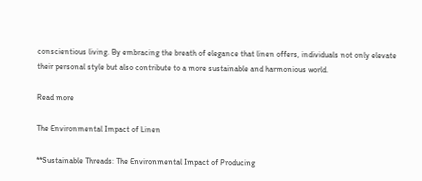conscientious living. By embracing the breath of elegance that linen offers, individuals not only elevate their personal style but also contribute to a more sustainable and harmonious world.

Read more

The Environmental Impact of Linen

**Sustainable Threads: The Environmental Impact of Producing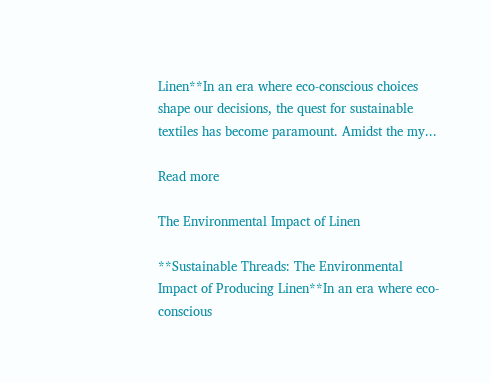Linen**In an era where eco-conscious choices shape our decisions, the quest for sustainable textiles has become paramount. Amidst the my...

Read more

The Environmental Impact of Linen

**Sustainable Threads: The Environmental Impact of Producing Linen**In an era where eco-conscious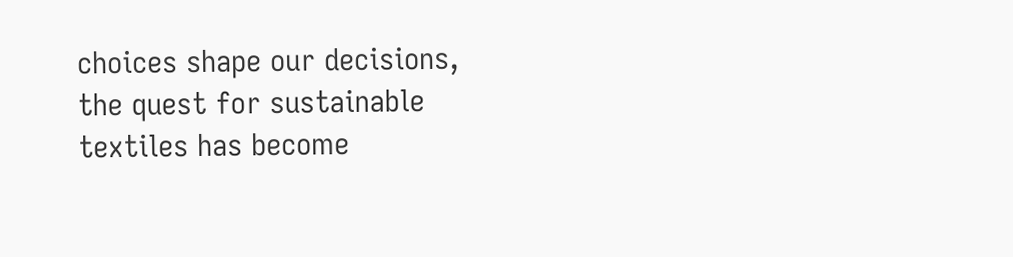choices shape our decisions, the quest for sustainable textiles has become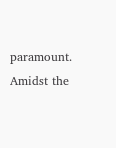paramount. Amidst the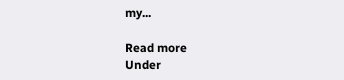my...

Read more
Under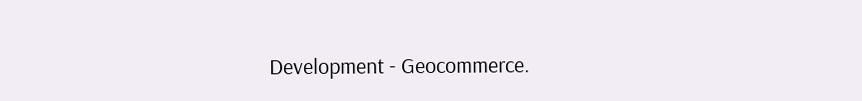Development - Geocommerce.